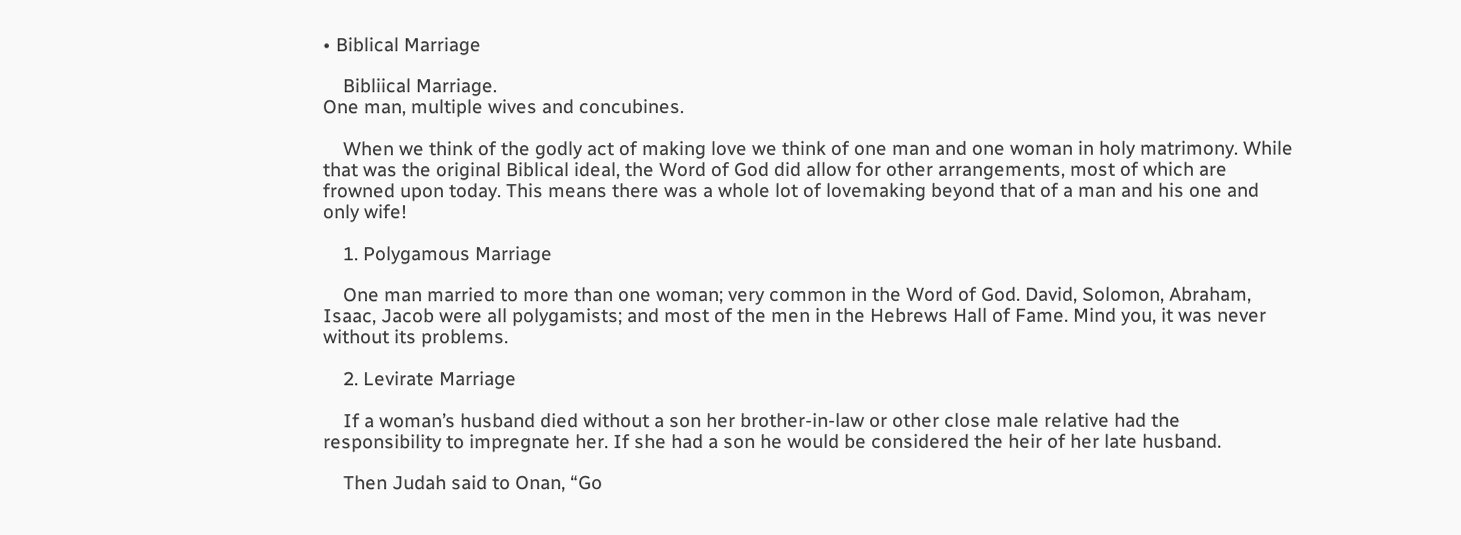• Biblical Marriage

    Bibliical Marriage.
One man, multiple wives and concubines.

    When we think of the godly act of making love we think of one man and one woman in holy matrimony. While that was the original Biblical ideal, the Word of God did allow for other arrangements, most of which are frowned upon today. This means there was a whole lot of lovemaking beyond that of a man and his one and only wife!

    1. Polygamous Marriage

    One man married to more than one woman; very common in the Word of God. David, Solomon, Abraham, Isaac, Jacob were all polygamists; and most of the men in the Hebrews Hall of Fame. Mind you, it was never without its problems.

    2. Levirate Marriage

    If a woman’s husband died without a son her brother-in-law or other close male relative had the responsibility to impregnate her. If she had a son he would be considered the heir of her late husband.

    Then Judah said to Onan, “Go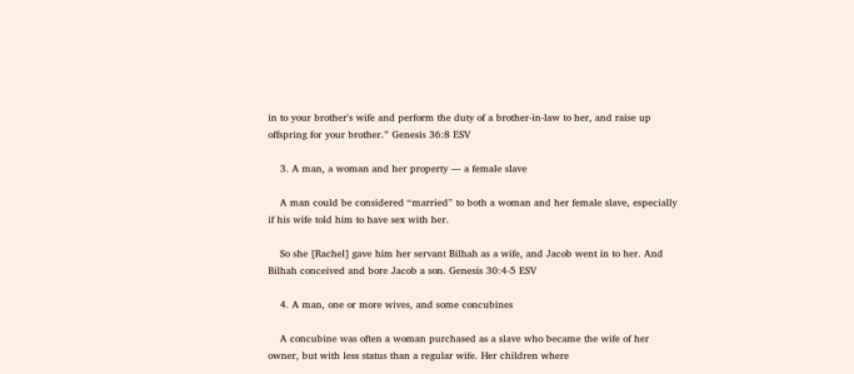in to your brother's wife and perform the duty of a brother-in-law to her, and raise up offspring for your brother.” Genesis 36:8 ESV

    3. A man, a woman and her property — a female slave

    A man could be considered “married” to both a woman and her female slave, especially if his wife told him to have sex with her.

    So she [Rachel] gave him her servant Bilhah as a wife, and Jacob went in to her. And Bilhah conceived and bore Jacob a son. Genesis 30:4-5 ESV

    4. A man, one or more wives, and some concubines

    A concubine was often a woman purchased as a slave who became the wife of her owner, but with less status than a regular wife. Her children where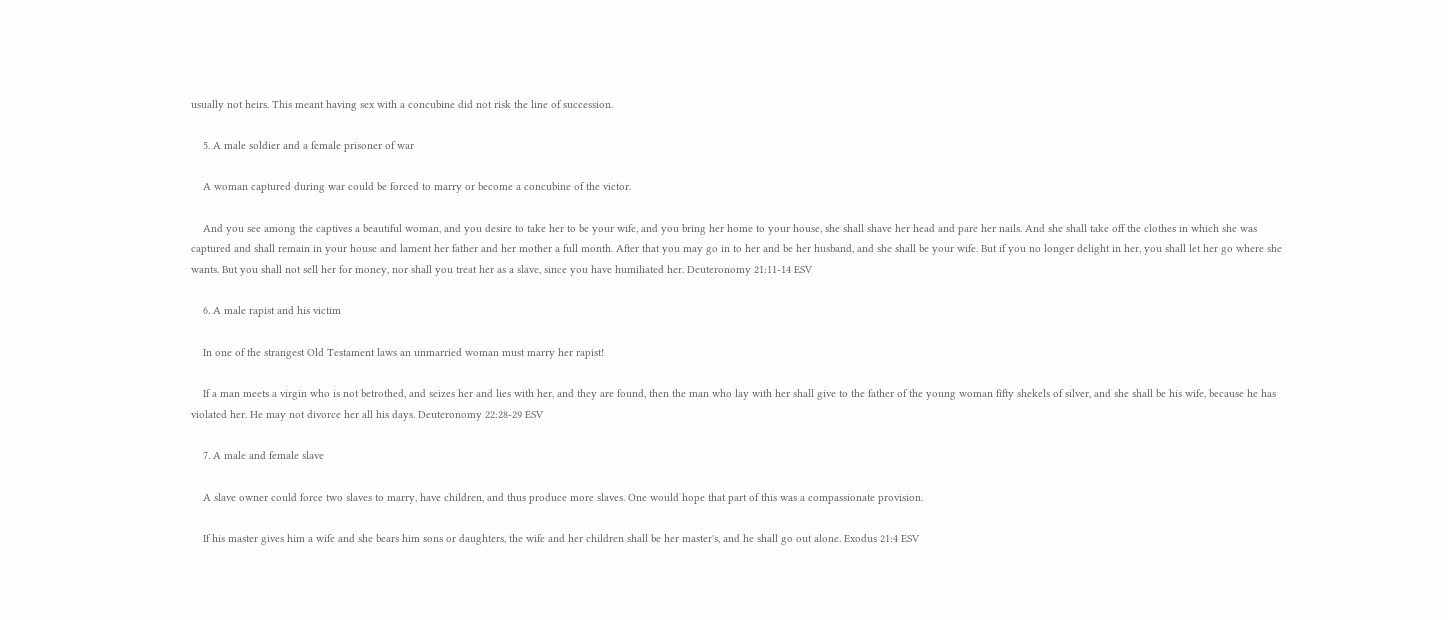usually not heirs. This meant having sex with a concubine did not risk the line of succession.

    5. A male soldier and a female prisoner of war

    A woman captured during war could be forced to marry or become a concubine of the victor.

    And you see among the captives a beautiful woman, and you desire to take her to be your wife, and you bring her home to your house, she shall shave her head and pare her nails. And she shall take off the clothes in which she was captured and shall remain in your house and lament her father and her mother a full month. After that you may go in to her and be her husband, and she shall be your wife. But if you no longer delight in her, you shall let her go where she wants. But you shall not sell her for money, nor shall you treat her as a slave, since you have humiliated her. Deuteronomy 21:11-14 ESV

    6. A male rapist and his victim

    In one of the strangest Old Testament laws an unmarried woman must marry her rapist!

    If a man meets a virgin who is not betrothed, and seizes her and lies with her, and they are found, then the man who lay with her shall give to the father of the young woman fifty shekels of silver, and she shall be his wife, because he has violated her. He may not divorce her all his days. Deuteronomy 22:28-29 ESV

    7. A male and female slave

    A slave owner could force two slaves to marry, have children, and thus produce more slaves. One would hope that part of this was a compassionate provision.

    If his master gives him a wife and she bears him sons or daughters, the wife and her children shall be her master's, and he shall go out alone. Exodus 21:4 ESV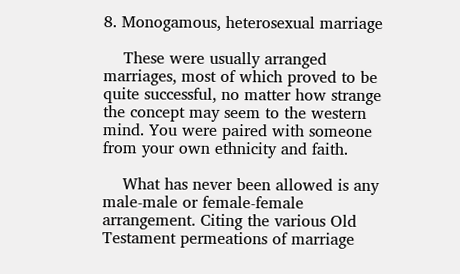8. Monogamous, heterosexual marriage

    These were usually arranged marriages, most of which proved to be quite successful, no matter how strange the concept may seem to the western mind. You were paired with someone from your own ethnicity and faith.

    What has never been allowed is any male-male or female-female arrangement. Citing the various Old Testament permeations of marriage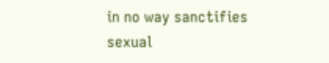in no way sanctifies sexual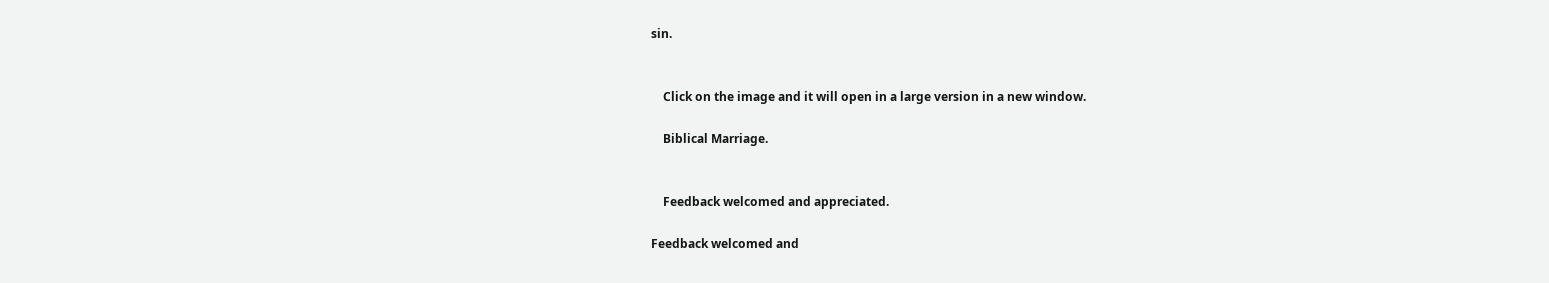sin.


    Click on the image and it will open in a large version in a new window.

    Biblical Marriage.


    Feedback welcomed and appreciated.

Feedback welcomed and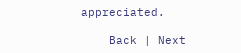appreciated.

    Back | Next